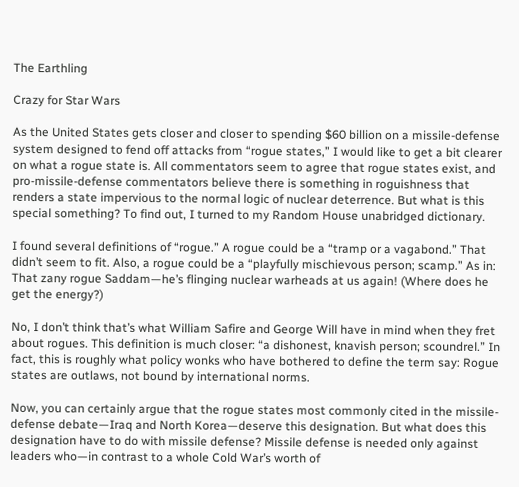The Earthling

Crazy for Star Wars

As the United States gets closer and closer to spending $60 billion on a missile-defense system designed to fend off attacks from “rogue states,” I would like to get a bit clearer on what a rogue state is. All commentators seem to agree that rogue states exist, and pro-missile-defense commentators believe there is something in roguishness that renders a state impervious to the normal logic of nuclear deterrence. But what is this special something? To find out, I turned to my Random House unabridged dictionary.

I found several definitions of “rogue.” A rogue could be a “tramp or a vagabond.” That didn’t seem to fit. Also, a rogue could be a “playfully mischievous person; scamp.” As in: That zany rogue Saddam—he’s flinging nuclear warheads at us again! (Where does he get the energy?)

No, I don’t think that’s what William Safire and George Will have in mind when they fret about rogues. This definition is much closer: “a dishonest, knavish person; scoundrel.” In fact, this is roughly what policy wonks who have bothered to define the term say: Rogue states are outlaws, not bound by international norms.

Now, you can certainly argue that the rogue states most commonly cited in the missile-defense debate—Iraq and North Korea—deserve this designation. But what does this designation have to do with missile defense? Missile defense is needed only against leaders who—in contrast to a whole Cold War’s worth of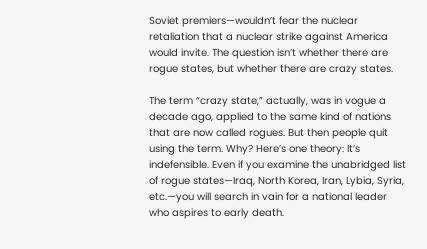Soviet premiers—wouldn’t fear the nuclear retaliation that a nuclear strike against America would invite. The question isn’t whether there are rogue states, but whether there are crazy states.

The term “crazy state,” actually, was in vogue a decade ago, applied to the same kind of nations that are now called rogues. But then people quit using the term. Why? Here’s one theory: It’s indefensible. Even if you examine the unabridged list of rogue states—Iraq, North Korea, Iran, Lybia, Syria, etc.—you will search in vain for a national leader who aspires to early death.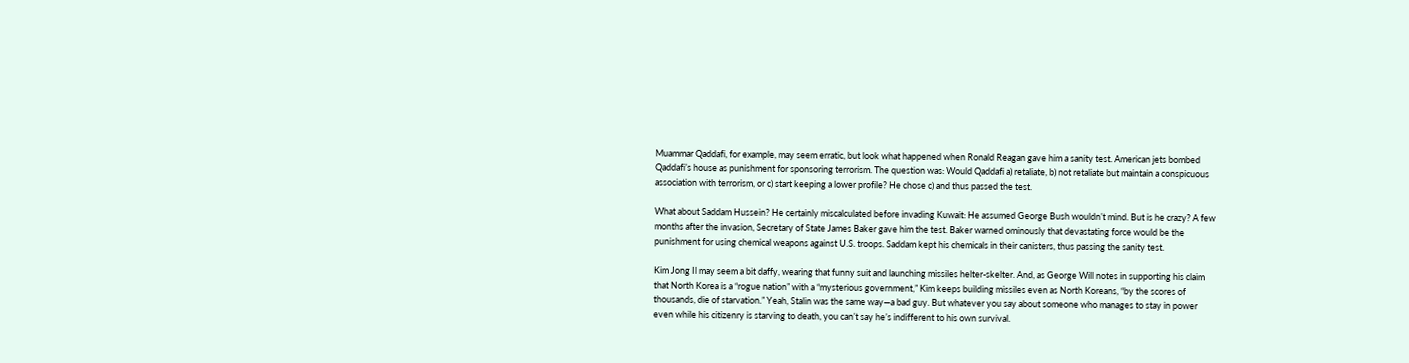Muammar Qaddafi, for example, may seem erratic, but look what happened when Ronald Reagan gave him a sanity test. American jets bombed Qaddafi’s house as punishment for sponsoring terrorism. The question was: Would Qaddafi a) retaliate, b) not retaliate but maintain a conspicuous association with terrorism, or c) start keeping a lower profile? He chose c) and thus passed the test.

What about Saddam Hussein? He certainly miscalculated before invading Kuwait: He assumed George Bush wouldn’t mind. But is he crazy? A few months after the invasion, Secretary of State James Baker gave him the test. Baker warned ominously that devastating force would be the punishment for using chemical weapons against U.S. troops. Saddam kept his chemicals in their canisters, thus passing the sanity test.

Kim Jong Il may seem a bit daffy, wearing that funny suit and launching missiles helter-skelter. And, as George Will notes in supporting his claim that North Korea is a “rogue nation” with a “mysterious government,” Kim keeps building missiles even as North Koreans, “by the scores of thousands, die of starvation.” Yeah, Stalin was the same way—a bad guy. But whatever you say about someone who manages to stay in power even while his citizenry is starving to death, you can’t say he’s indifferent to his own survival.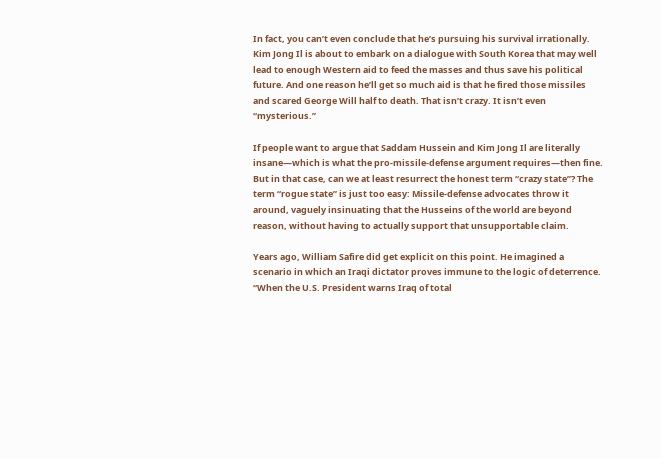In fact, you can’t even conclude that he’s pursuing his survival irrationally. Kim Jong Il is about to embark on a dialogue with South Korea that may well lead to enough Western aid to feed the masses and thus save his political future. And one reason he’ll get so much aid is that he fired those missiles and scared George Will half to death. That isn’t crazy. It isn’t even “mysterious.”

If people want to argue that Saddam Hussein and Kim Jong Il are literally insane—which is what the pro-missile-defense argument requires—then fine. But in that case, can we at least resurrect the honest term “crazy state”? The term “rogue state” is just too easy: Missile-defense advocates throw it around, vaguely insinuating that the Husseins of the world are beyond reason, without having to actually support that unsupportable claim.

Years ago, William Safire did get explicit on this point. He imagined a scenario in which an Iraqi dictator proves immune to the logic of deterrence. “When the U.S. President warns Iraq of total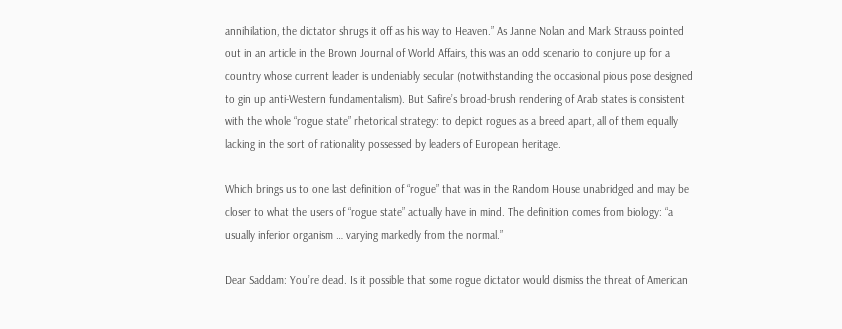annihilation, the dictator shrugs it off as his way to Heaven.” As Janne Nolan and Mark Strauss pointed out in an article in the Brown Journal of World Affairs, this was an odd scenario to conjure up for a country whose current leader is undeniably secular (notwithstanding the occasional pious pose designed to gin up anti-Western fundamentalism). But Safire’s broad-brush rendering of Arab states is consistent with the whole “rogue state” rhetorical strategy: to depict rogues as a breed apart, all of them equally lacking in the sort of rationality possessed by leaders of European heritage.

Which brings us to one last definition of “rogue” that was in the Random House unabridged and may be closer to what the users of “rogue state” actually have in mind. The definition comes from biology: “a usually inferior organism … varying markedly from the normal.”

Dear Saddam: You’re dead. Is it possible that some rogue dictator would dismiss the threat of American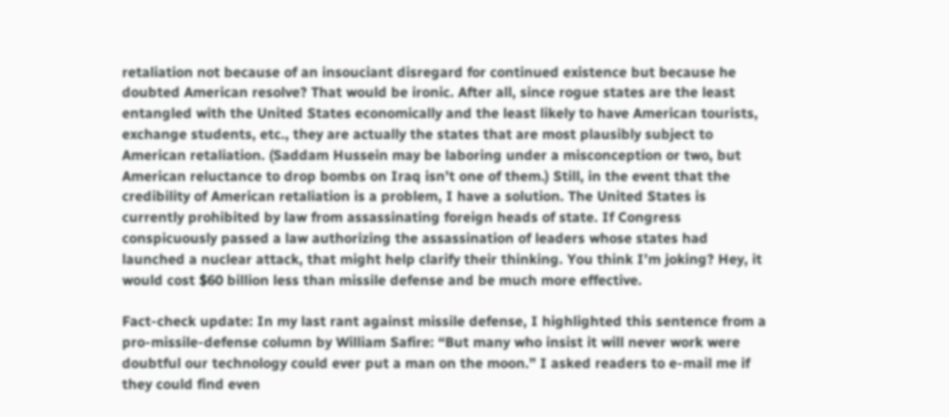retaliation not because of an insouciant disregard for continued existence but because he doubted American resolve? That would be ironic. After all, since rogue states are the least entangled with the United States economically and the least likely to have American tourists, exchange students, etc., they are actually the states that are most plausibly subject to American retaliation. (Saddam Hussein may be laboring under a misconception or two, but American reluctance to drop bombs on Iraq isn’t one of them.) Still, in the event that the credibility of American retaliation is a problem, I have a solution. The United States is currently prohibited by law from assassinating foreign heads of state. If Congress conspicuously passed a law authorizing the assassination of leaders whose states had launched a nuclear attack, that might help clarify their thinking. You think I’m joking? Hey, it would cost $60 billion less than missile defense and be much more effective.

Fact-check update: In my last rant against missile defense, I highlighted this sentence from a pro-missile-defense column by William Safire: “But many who insist it will never work were doubtful our technology could ever put a man on the moon.” I asked readers to e-mail me if they could find even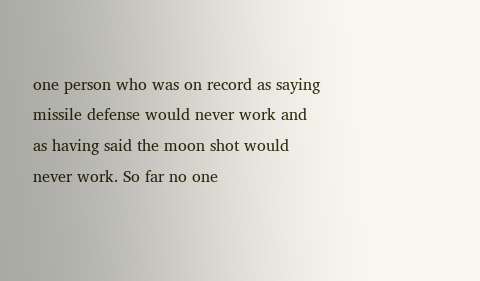one person who was on record as saying missile defense would never work and as having said the moon shot would never work. So far no one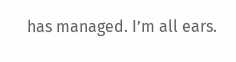has managed. I’m all ears.